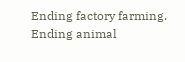Ending factory farming. Ending animal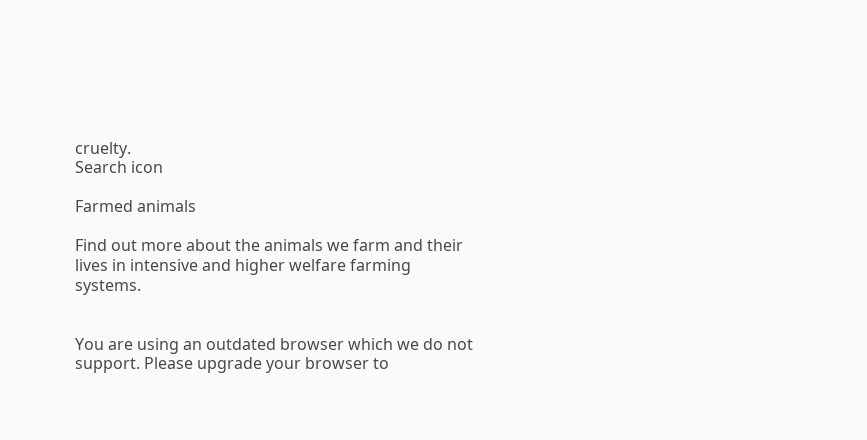cruelty.
Search icon

Farmed animals

Find out more about the animals we farm and their lives in intensive and higher welfare farming systems.


You are using an outdated browser which we do not support. Please upgrade your browser to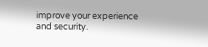improve your experience and security.